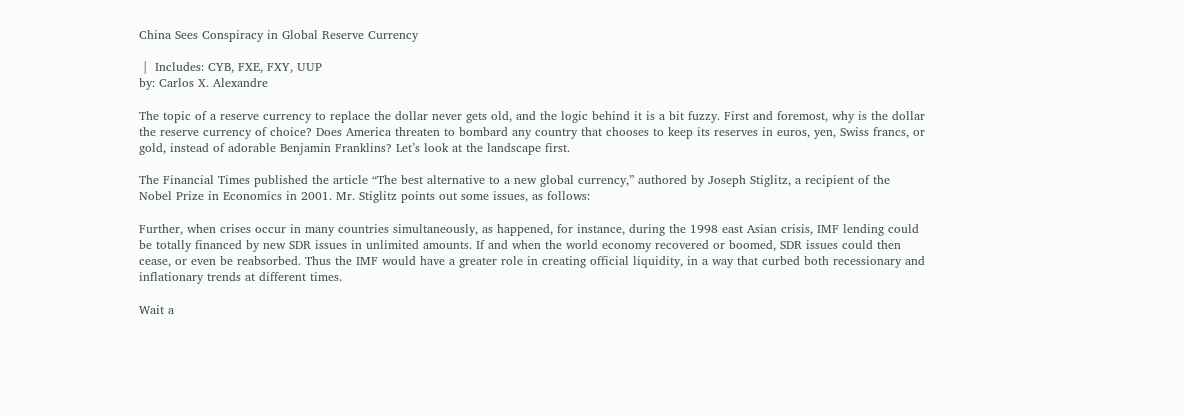China Sees Conspiracy in Global Reserve Currency

 |  Includes: CYB, FXE, FXY, UUP
by: Carlos X. Alexandre

The topic of a reserve currency to replace the dollar never gets old, and the logic behind it is a bit fuzzy. First and foremost, why is the dollar the reserve currency of choice? Does America threaten to bombard any country that chooses to keep its reserves in euros, yen, Swiss francs, or gold, instead of adorable Benjamin Franklins? Let’s look at the landscape first.

The Financial Times published the article “The best alternative to a new global currency,” authored by Joseph Stiglitz, a recipient of the Nobel Prize in Economics in 2001. Mr. Stiglitz points out some issues, as follows:

Further, when crises occur in many countries simultaneously, as happened, for instance, during the 1998 east Asian crisis, IMF lending could be totally financed by new SDR issues in unlimited amounts. If and when the world economy recovered or boomed, SDR issues could then cease, or even be reabsorbed. Thus the IMF would have a greater role in creating official liquidity, in a way that curbed both recessionary and inflationary trends at different times.

Wait a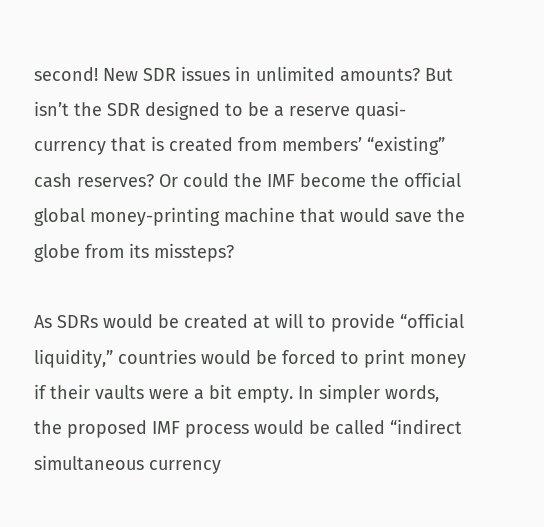second! New SDR issues in unlimited amounts? But isn’t the SDR designed to be a reserve quasi-currency that is created from members’ “existing” cash reserves? Or could the IMF become the official global money-printing machine that would save the globe from its missteps?

As SDRs would be created at will to provide “official liquidity,” countries would be forced to print money if their vaults were a bit empty. In simpler words, the proposed IMF process would be called “indirect simultaneous currency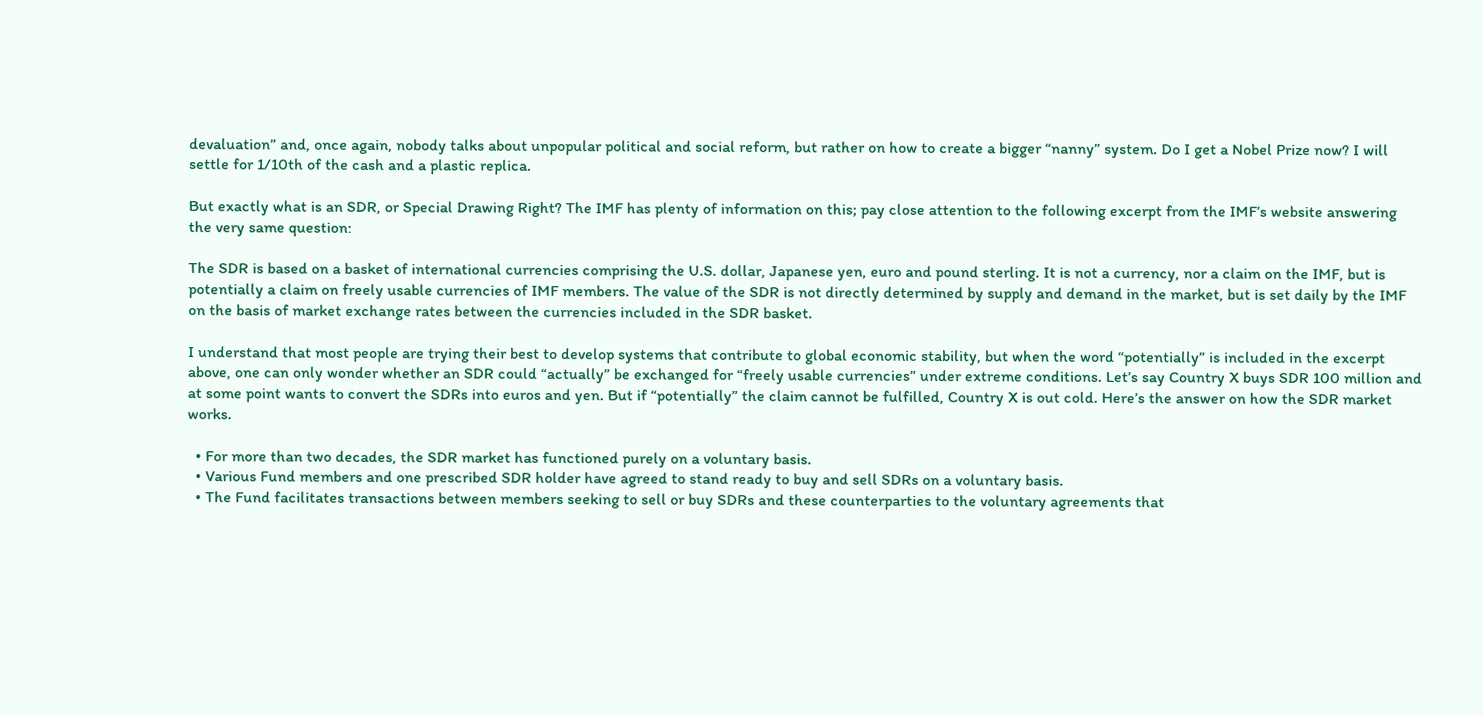devaluation” and, once again, nobody talks about unpopular political and social reform, but rather on how to create a bigger “nanny” system. Do I get a Nobel Prize now? I will settle for 1/10th of the cash and a plastic replica.

But exactly what is an SDR, or Special Drawing Right? The IMF has plenty of information on this; pay close attention to the following excerpt from the IMF’s website answering the very same question:

The SDR is based on a basket of international currencies comprising the U.S. dollar, Japanese yen, euro and pound sterling. It is not a currency, nor a claim on the IMF, but is potentially a claim on freely usable currencies of IMF members. The value of the SDR is not directly determined by supply and demand in the market, but is set daily by the IMF on the basis of market exchange rates between the currencies included in the SDR basket.

I understand that most people are trying their best to develop systems that contribute to global economic stability, but when the word “potentially” is included in the excerpt above, one can only wonder whether an SDR could “actually” be exchanged for “freely usable currencies” under extreme conditions. Let’s say Country X buys SDR 100 million and at some point wants to convert the SDRs into euros and yen. But if “potentially” the claim cannot be fulfilled, Country X is out cold. Here’s the answer on how the SDR market works.

  • For more than two decades, the SDR market has functioned purely on a voluntary basis.
  • Various Fund members and one prescribed SDR holder have agreed to stand ready to buy and sell SDRs on a voluntary basis.
  • The Fund facilitates transactions between members seeking to sell or buy SDRs and these counterparties to the voluntary agreements that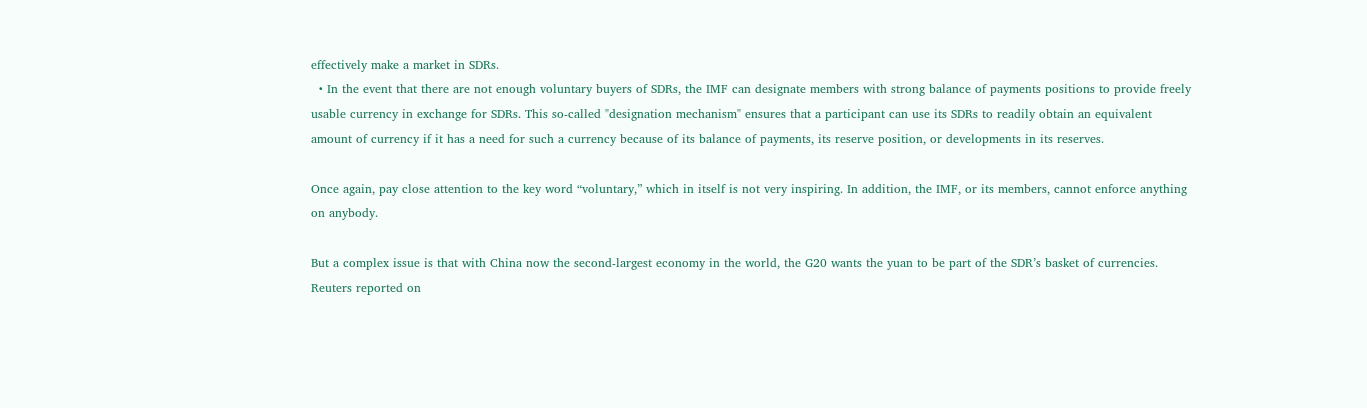effectively make a market in SDRs.
  • In the event that there are not enough voluntary buyers of SDRs, the IMF can designate members with strong balance of payments positions to provide freely usable currency in exchange for SDRs. This so-called "designation mechanism" ensures that a participant can use its SDRs to readily obtain an equivalent amount of currency if it has a need for such a currency because of its balance of payments, its reserve position, or developments in its reserves.

Once again, pay close attention to the key word “voluntary,” which in itself is not very inspiring. In addition, the IMF, or its members, cannot enforce anything on anybody.

But a complex issue is that with China now the second-largest economy in the world, the G20 wants the yuan to be part of the SDR’s basket of currencies. Reuters reported on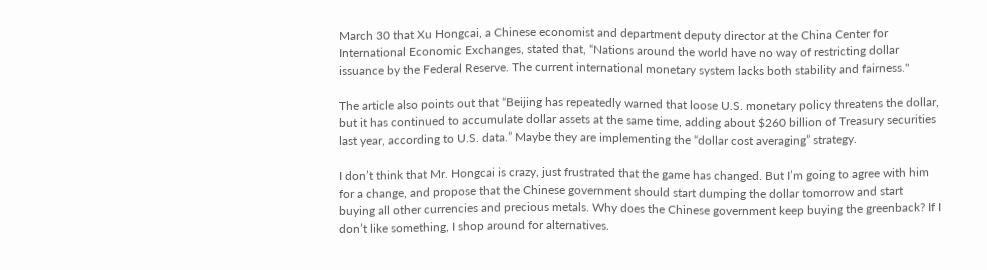March 30 that Xu Hongcai, a Chinese economist and department deputy director at the China Center for International Economic Exchanges, stated that, “Nations around the world have no way of restricting dollar issuance by the Federal Reserve. The current international monetary system lacks both stability and fairness."

The article also points out that “Beijing has repeatedly warned that loose U.S. monetary policy threatens the dollar, but it has continued to accumulate dollar assets at the same time, adding about $260 billion of Treasury securities last year, according to U.S. data.” Maybe they are implementing the “dollar cost averaging” strategy.

I don’t think that Mr. Hongcai is crazy, just frustrated that the game has changed. But I’m going to agree with him for a change, and propose that the Chinese government should start dumping the dollar tomorrow and start buying all other currencies and precious metals. Why does the Chinese government keep buying the greenback? If I don’t like something, I shop around for alternatives.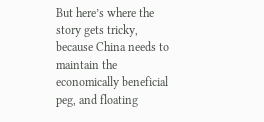But here’s where the story gets tricky, because China needs to maintain the economically beneficial peg, and floating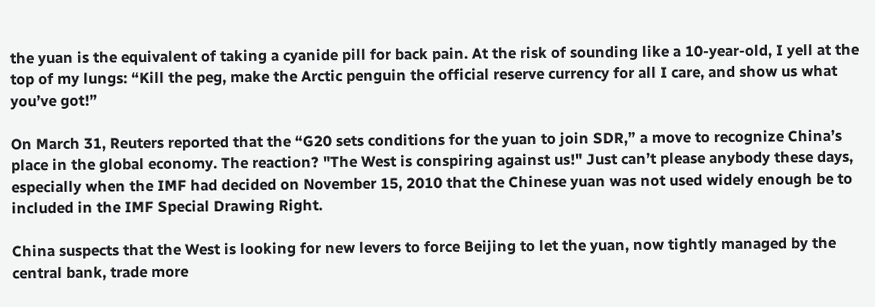the yuan is the equivalent of taking a cyanide pill for back pain. At the risk of sounding like a 10-year-old, I yell at the top of my lungs: “Kill the peg, make the Arctic penguin the official reserve currency for all I care, and show us what you’ve got!”

On March 31, Reuters reported that the “G20 sets conditions for the yuan to join SDR,” a move to recognize China’s place in the global economy. The reaction? "The West is conspiring against us!" Just can’t please anybody these days, especially when the IMF had decided on November 15, 2010 that the Chinese yuan was not used widely enough be to included in the IMF Special Drawing Right.

China suspects that the West is looking for new levers to force Beijing to let the yuan, now tightly managed by the central bank, trade more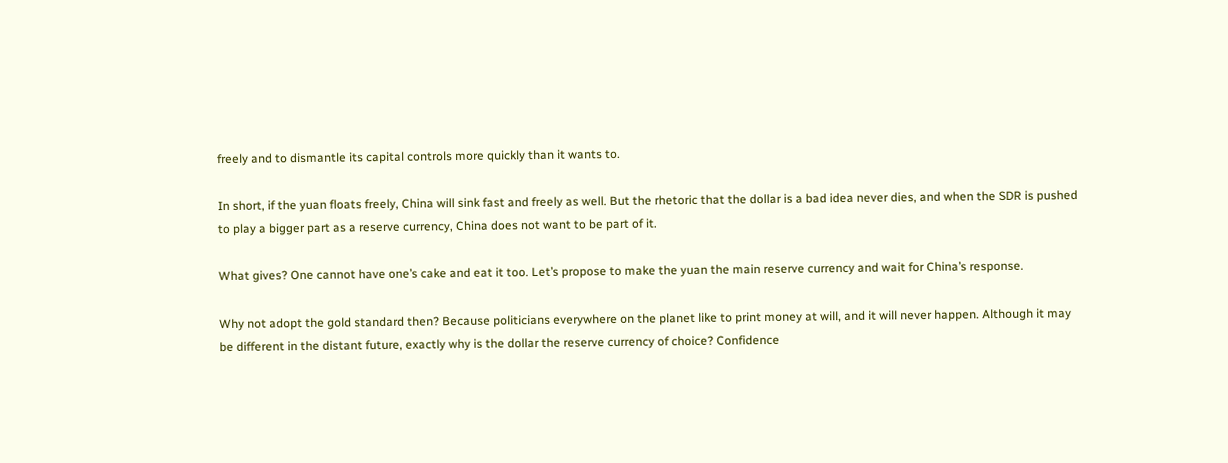freely and to dismantle its capital controls more quickly than it wants to.

In short, if the yuan floats freely, China will sink fast and freely as well. But the rhetoric that the dollar is a bad idea never dies, and when the SDR is pushed to play a bigger part as a reserve currency, China does not want to be part of it.

What gives? One cannot have one’s cake and eat it too. Let’s propose to make the yuan the main reserve currency and wait for China’s response.

Why not adopt the gold standard then? Because politicians everywhere on the planet like to print money at will, and it will never happen. Although it may be different in the distant future, exactly why is the dollar the reserve currency of choice? Confidence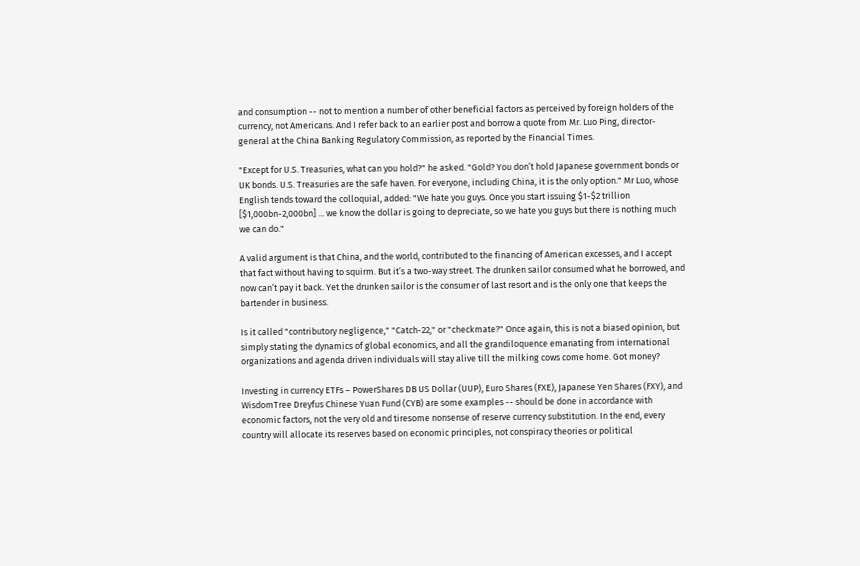and consumption -- not to mention a number of other beneficial factors as perceived by foreign holders of the currency, not Americans. And I refer back to an earlier post and borrow a quote from Mr. Luo Ping, director-general at the China Banking Regulatory Commission, as reported by the Financial Times.

"Except for U.S. Treasuries, what can you hold?" he asked. "Gold? You don’t hold Japanese government bonds or UK bonds. U.S. Treasuries are the safe haven. For everyone, including China, it is the only option." Mr Luo, whose English tends toward the colloquial, added: "We hate you guys. Once you start issuing $1-$2 trillion [$1,000bn-2,000bn] ... we know the dollar is going to depreciate, so we hate you guys but there is nothing much we can do."

A valid argument is that China, and the world, contributed to the financing of American excesses, and I accept that fact without having to squirm. But it’s a two-way street. The drunken sailor consumed what he borrowed, and now can’t pay it back. Yet the drunken sailor is the consumer of last resort and is the only one that keeps the bartender in business.

Is it called "contributory negligence," "Catch-22," or "checkmate?" Once again, this is not a biased opinion, but simply stating the dynamics of global economics, and all the grandiloquence emanating from international organizations and agenda driven individuals will stay alive till the milking cows come home. Got money?

Investing in currency ETFs – PowerShares DB US Dollar (UUP), Euro Shares (FXE), Japanese Yen Shares (FXY), and WisdomTree Dreyfus Chinese Yuan Fund (CYB) are some examples -- should be done in accordance with economic factors, not the very old and tiresome nonsense of reserve currency substitution. In the end, every country will allocate its reserves based on economic principles, not conspiracy theories or political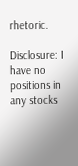rhetoric.

Disclosure: I have no positions in any stocks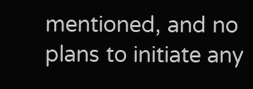mentioned, and no plans to initiate any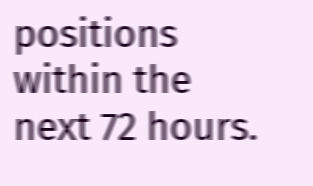positions within the next 72 hours.